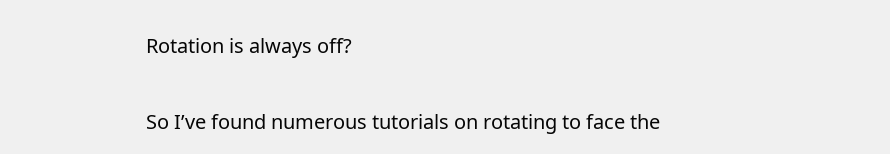Rotation is always off?

So I’ve found numerous tutorials on rotating to face the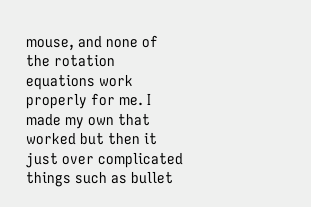mouse, and none of the rotation equations work properly for me. I made my own that worked but then it just over complicated things such as bullet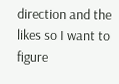direction and the likes so I want to figure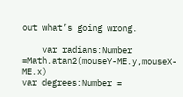out what’s going wrong.

    var radians:Number =Math.atan2(mouseY-ME.y,mouseX-ME.x)
var degrees:Number =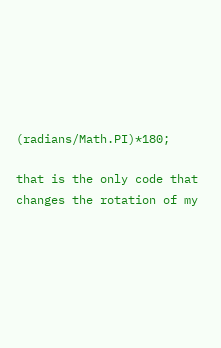(radians/Math.PI)*180;

that is the only code that changes the rotation of my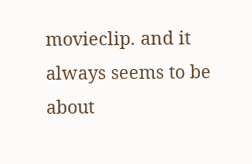movieclip. and it always seems to be about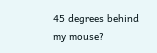45 degrees behind my mouse?